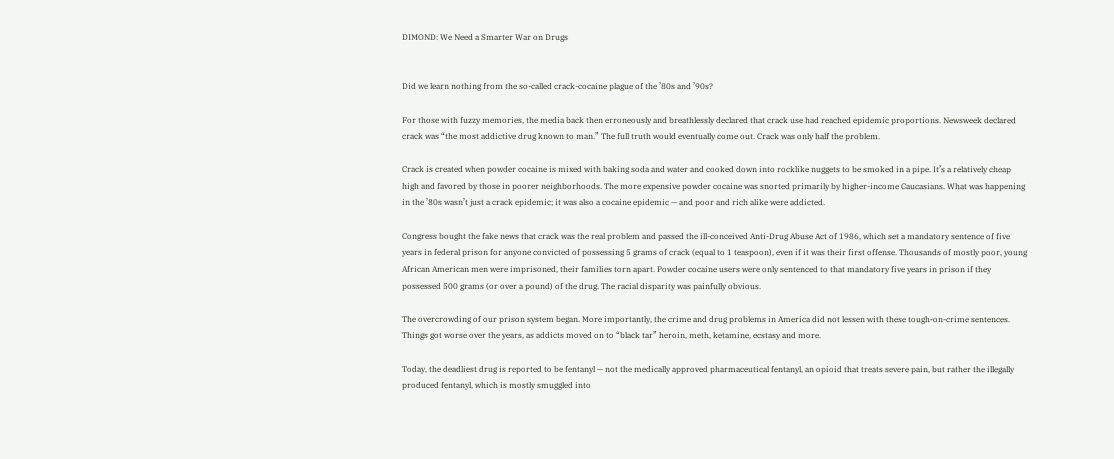DIMOND: We Need a Smarter War on Drugs


Did we learn nothing from the so-called crack-cocaine plague of the ’80s and ’90s?

For those with fuzzy memories, the media back then erroneously and breathlessly declared that crack use had reached epidemic proportions. Newsweek declared crack was “the most addictive drug known to man.” The full truth would eventually come out. Crack was only half the problem.

Crack is created when powder cocaine is mixed with baking soda and water and cooked down into rocklike nuggets to be smoked in a pipe. It’s a relatively cheap high and favored by those in poorer neighborhoods. The more expensive powder cocaine was snorted primarily by higher-income Caucasians. What was happening in the ’80s wasn’t just a crack epidemic; it was also a cocaine epidemic — and poor and rich alike were addicted.

Congress bought the fake news that crack was the real problem and passed the ill-conceived Anti-Drug Abuse Act of 1986, which set a mandatory sentence of five years in federal prison for anyone convicted of possessing 5 grams of crack (equal to 1 teaspoon), even if it was their first offense. Thousands of mostly poor, young African American men were imprisoned, their families torn apart. Powder cocaine users were only sentenced to that mandatory five years in prison if they possessed 500 grams (or over a pound) of the drug. The racial disparity was painfully obvious.

The overcrowding of our prison system began. More importantly, the crime and drug problems in America did not lessen with these tough-on-crime sentences. Things got worse over the years, as addicts moved on to “black tar” heroin, meth, ketamine, ecstasy and more.

Today, the deadliest drug is reported to be fentanyl — not the medically approved pharmaceutical fentanyl, an opioid that treats severe pain, but rather the illegally produced fentanyl, which is mostly smuggled into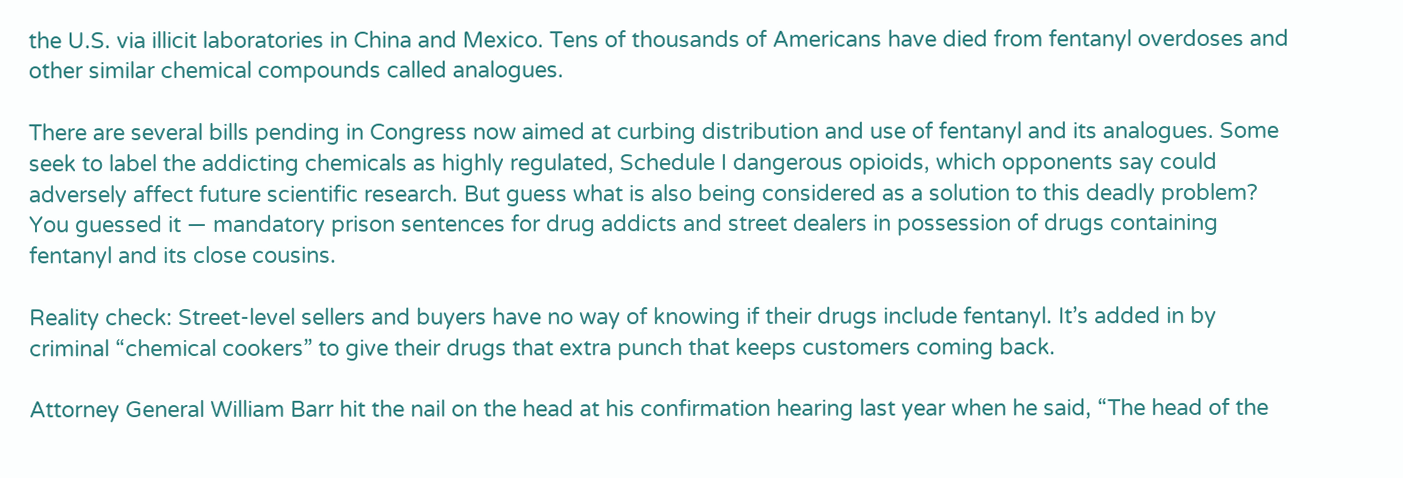the U.S. via illicit laboratories in China and Mexico. Tens of thousands of Americans have died from fentanyl overdoses and other similar chemical compounds called analogues.

There are several bills pending in Congress now aimed at curbing distribution and use of fentanyl and its analogues. Some seek to label the addicting chemicals as highly regulated, Schedule I dangerous opioids, which opponents say could adversely affect future scientific research. But guess what is also being considered as a solution to this deadly problem? You guessed it — mandatory prison sentences for drug addicts and street dealers in possession of drugs containing fentanyl and its close cousins.

Reality check: Street-level sellers and buyers have no way of knowing if their drugs include fentanyl. It’s added in by criminal “chemical cookers” to give their drugs that extra punch that keeps customers coming back.

Attorney General William Barr hit the nail on the head at his confirmation hearing last year when he said, “The head of the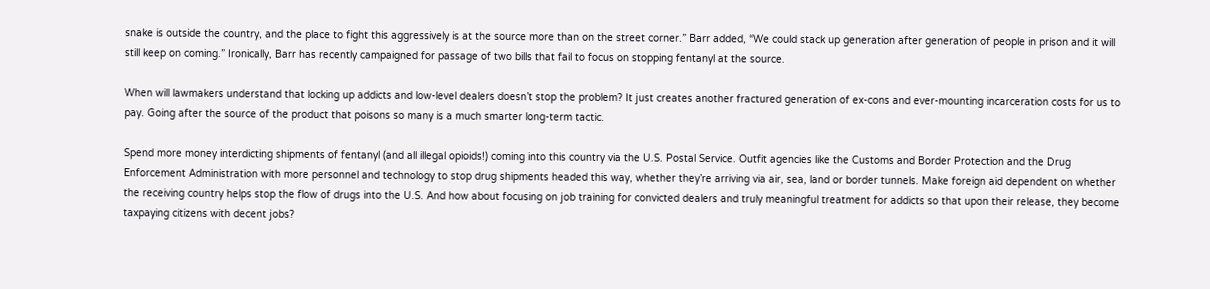snake is outside the country, and the place to fight this aggressively is at the source more than on the street corner.” Barr added, “We could stack up generation after generation of people in prison and it will still keep on coming.” Ironically, Barr has recently campaigned for passage of two bills that fail to focus on stopping fentanyl at the source.

When will lawmakers understand that locking up addicts and low-level dealers doesn’t stop the problem? It just creates another fractured generation of ex-cons and ever-mounting incarceration costs for us to pay. Going after the source of the product that poisons so many is a much smarter long-term tactic.

Spend more money interdicting shipments of fentanyl (and all illegal opioids!) coming into this country via the U.S. Postal Service. Outfit agencies like the Customs and Border Protection and the Drug Enforcement Administration with more personnel and technology to stop drug shipments headed this way, whether they’re arriving via air, sea, land or border tunnels. Make foreign aid dependent on whether the receiving country helps stop the flow of drugs into the U.S. And how about focusing on job training for convicted dealers and truly meaningful treatment for addicts so that upon their release, they become taxpaying citizens with decent jobs?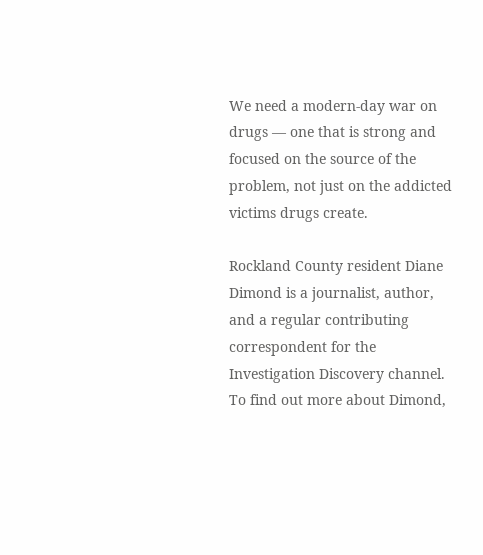We need a modern-day war on drugs — one that is strong and focused on the source of the problem, not just on the addicted victims drugs create.

Rockland County resident Diane Dimond is a journalist, author, and a regular contributing correspondent for the Investigation Discovery channel. To find out more about Dimond,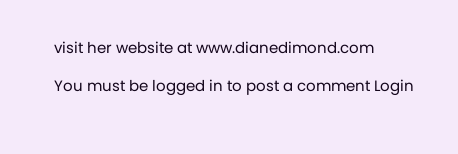visit her website at www.dianedimond.com

You must be logged in to post a comment Login